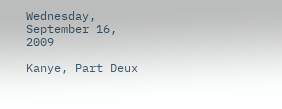Wednesday, September 16, 2009

Kanye, Part Deux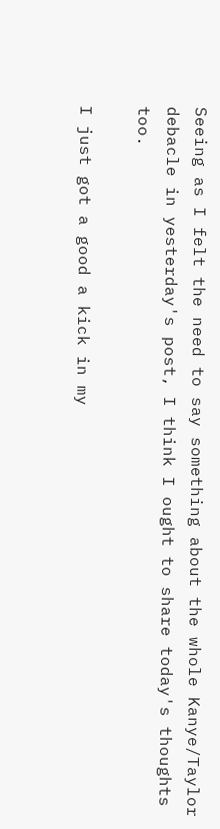Seeing as I felt the need to say something about the whole Kanye/Taylor debacle in yesterday's post, I think I ought to share today's thoughts too.

I just got a good a kick in my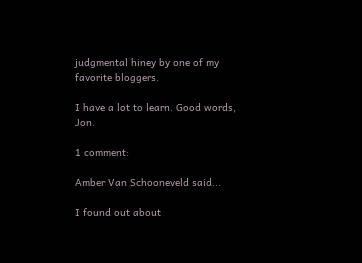judgmental hiney by one of my favorite bloggers.

I have a lot to learn. Good words, Jon.

1 comment:

Amber Van Schooneveld said...

I found out about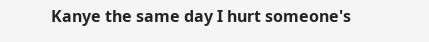Kanye the same day I hurt someone's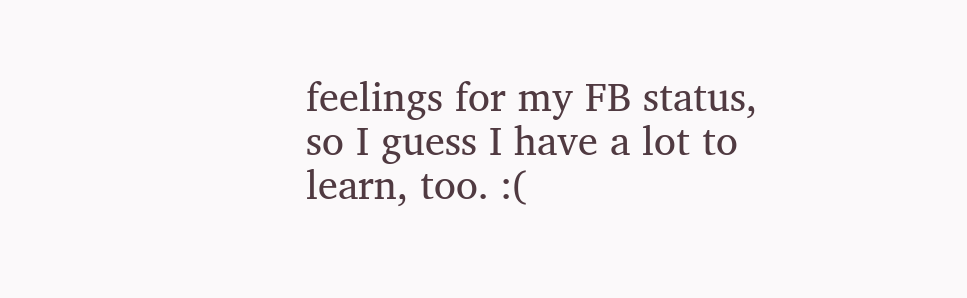feelings for my FB status, so I guess I have a lot to learn, too. :(